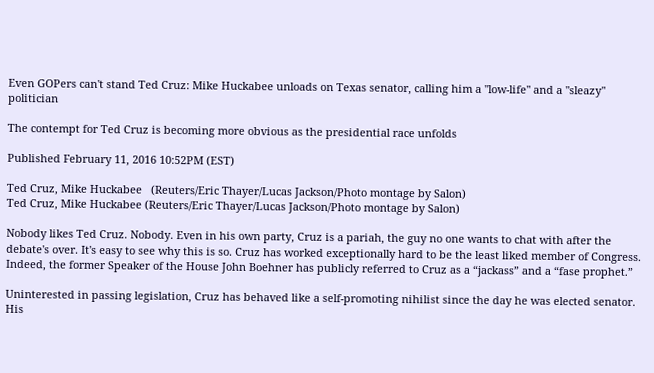Even GOPers can't stand Ted Cruz: Mike Huckabee unloads on Texas senator, calling him a "low-life" and a "sleazy" politician

The contempt for Ted Cruz is becoming more obvious as the presidential race unfolds

Published February 11, 2016 10:52PM (EST)

Ted Cruz, Mike Huckabee   (Reuters/Eric Thayer/Lucas Jackson/Photo montage by Salon)
Ted Cruz, Mike Huckabee (Reuters/Eric Thayer/Lucas Jackson/Photo montage by Salon)

Nobody likes Ted Cruz. Nobody. Even in his own party, Cruz is a pariah, the guy no one wants to chat with after the debate's over. It's easy to see why this is so. Cruz has worked exceptionally hard to be the least liked member of Congress. Indeed, the former Speaker of the House John Boehner has publicly referred to Cruz as a “jackass” and a “fase prophet.”

Uninterested in passing legislation, Cruz has behaved like a self-promoting nihilist since the day he was elected senator. His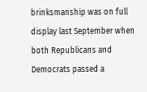brinksmanship was on full display last September when both Republicans and Democrats passed a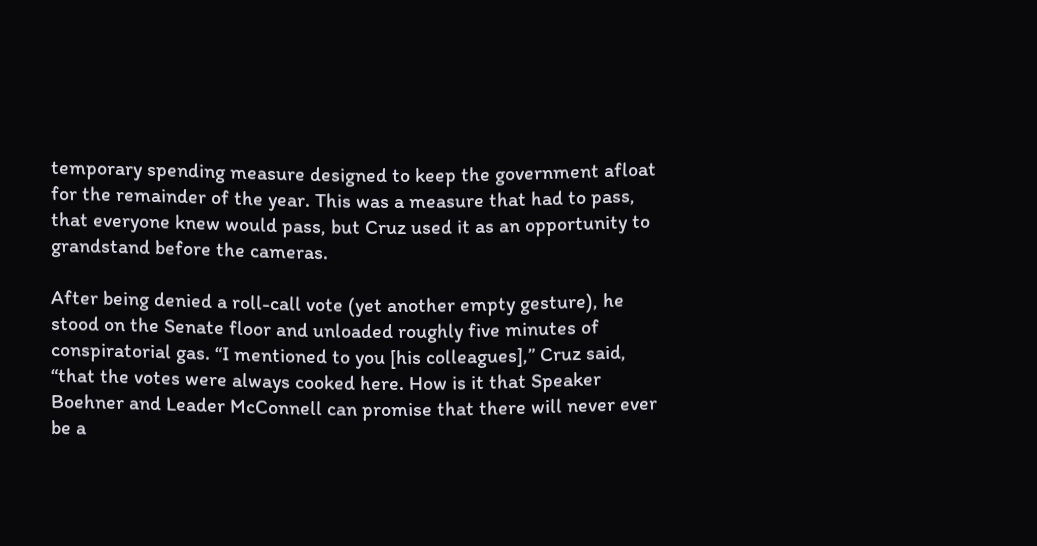temporary spending measure designed to keep the government afloat for the remainder of the year. This was a measure that had to pass, that everyone knew would pass, but Cruz used it as an opportunity to grandstand before the cameras.

After being denied a roll-call vote (yet another empty gesture), he stood on the Senate floor and unloaded roughly five minutes of conspiratorial gas. “I mentioned to you [his colleagues],” Cruz said, “that the votes were always cooked here. How is it that Speaker Boehner and Leader McConnell can promise that there will never ever be a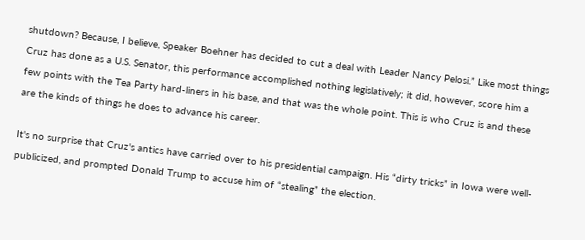shutdown? Because, I believe, Speaker Boehner has decided to cut a deal with Leader Nancy Pelosi.” Like most things Cruz has done as a U.S. Senator, this performance accomplished nothing legislatively; it did, however, score him a few points with the Tea Party hard-liners in his base, and that was the whole point. This is who Cruz is and these are the kinds of things he does to advance his career.

It's no surprise that Cruz's antics have carried over to his presidential campaign. His “dirty tricks” in Iowa were well-publicized, and prompted Donald Trump to accuse him of “stealing” the election.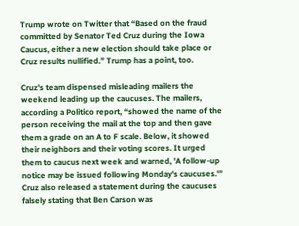Trump wrote on Twitter that “Based on the fraud committed by Senator Ted Cruz during the Iowa Caucus, either a new election should take place or Cruz results nullified.” Trump has a point, too.

Cruz's team dispensed misleading mailers the weekend leading up the caucuses. The mailers, according a Politico report, “showed the name of the person receiving the mail at the top and then gave them a grade on an A to F scale. Below, it showed their neighbors and their voting scores. It urged them to caucus next week and warned, 'A follow-up notice may be issued following Monday's caucuses.'” Cruz also released a statement during the caucuses falsely stating that Ben Carson was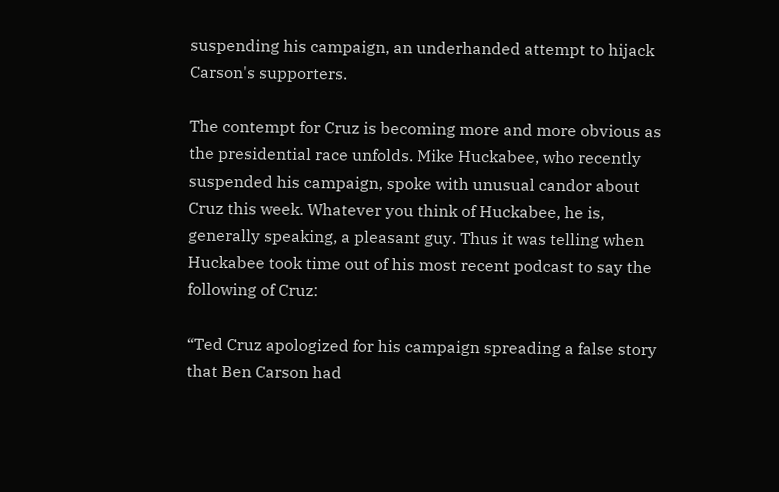suspending his campaign, an underhanded attempt to hijack Carson's supporters.

The contempt for Cruz is becoming more and more obvious as the presidential race unfolds. Mike Huckabee, who recently suspended his campaign, spoke with unusual candor about Cruz this week. Whatever you think of Huckabee, he is, generally speaking, a pleasant guy. Thus it was telling when Huckabee took time out of his most recent podcast to say the following of Cruz:

“Ted Cruz apologized for his campaign spreading a false story that Ben Carson had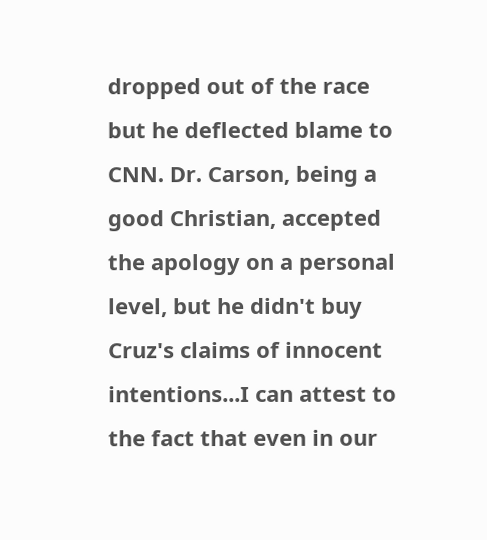dropped out of the race but he deflected blame to CNN. Dr. Carson, being a good Christian, accepted the apology on a personal level, but he didn't buy Cruz's claims of innocent intentions...I can attest to the fact that even in our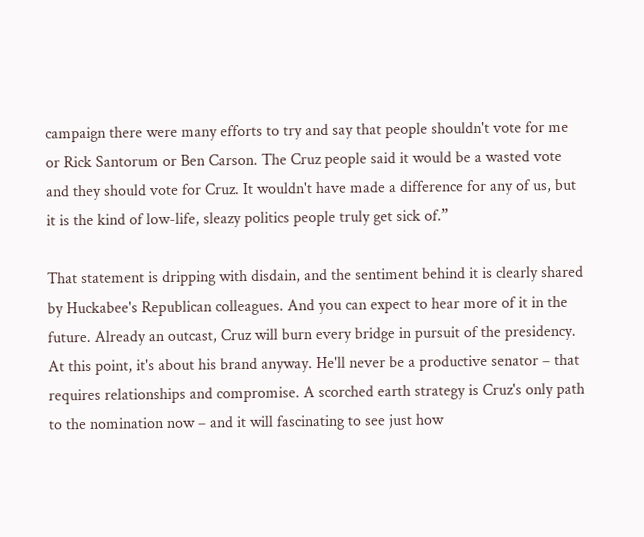campaign there were many efforts to try and say that people shouldn't vote for me or Rick Santorum or Ben Carson. The Cruz people said it would be a wasted vote and they should vote for Cruz. It wouldn't have made a difference for any of us, but it is the kind of low-life, sleazy politics people truly get sick of.”

That statement is dripping with disdain, and the sentiment behind it is clearly shared by Huckabee's Republican colleagues. And you can expect to hear more of it in the future. Already an outcast, Cruz will burn every bridge in pursuit of the presidency. At this point, it's about his brand anyway. He'll never be a productive senator – that requires relationships and compromise. A scorched earth strategy is Cruz's only path to the nomination now – and it will fascinating to see just how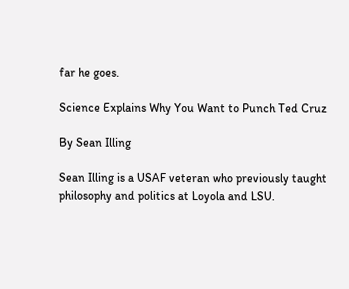far he goes.

Science Explains Why You Want to Punch Ted Cruz

By Sean Illing

Sean Illing is a USAF veteran who previously taught philosophy and politics at Loyola and LSU.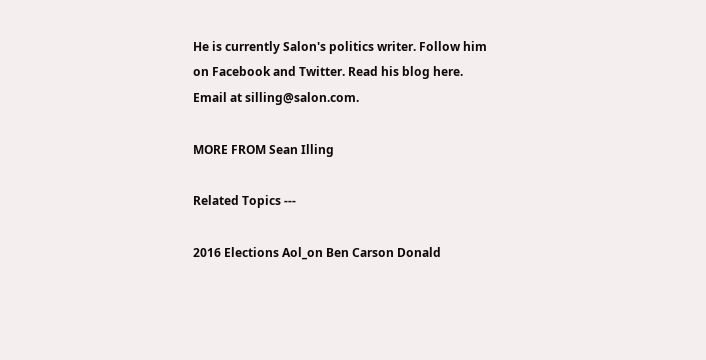He is currently Salon's politics writer. Follow him on Facebook and Twitter. Read his blog here. Email at silling@salon.com.

MORE FROM Sean Illing

Related Topics ---

2016 Elections Aol_on Ben Carson Donald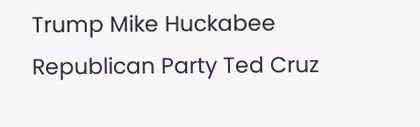Trump Mike Huckabee Republican Party Ted Cruz